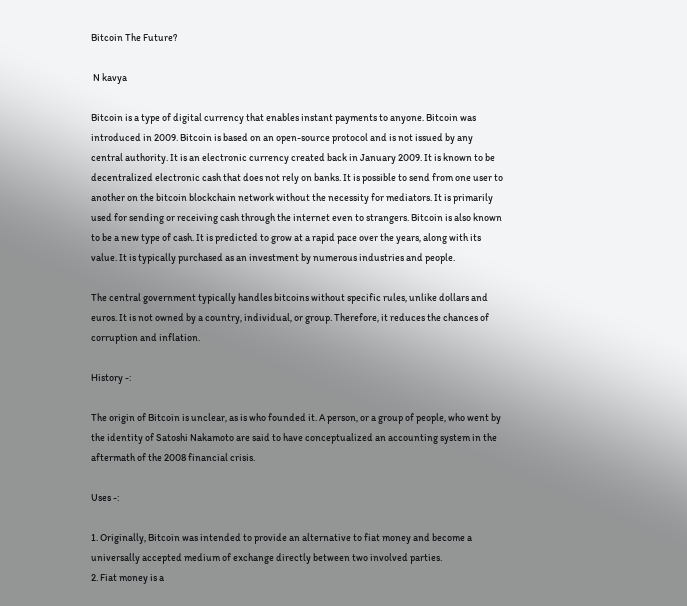Bitcoin The Future?

 N kavya

Bitcoin is a type of digital currency that enables instant payments to anyone. Bitcoin was introduced in 2009. Bitcoin is based on an open-source protocol and is not issued by any central authority. It is an electronic currency created back in January 2009. It is known to be decentralized electronic cash that does not rely on banks. It is possible to send from one user to another on the bitcoin blockchain network without the necessity for mediators. It is primarily used for sending or receiving cash through the internet even to strangers. Bitcoin is also known to be a new type of cash. It is predicted to grow at a rapid pace over the years, along with its value. It is typically purchased as an investment by numerous industries and people.

The central government typically handles bitcoins without specific rules, unlike dollars and euros. It is not owned by a country, individual, or group. Therefore, it reduces the chances of corruption and inflation.

History -:

The origin of Bitcoin is unclear, as is who founded it. A person, or a group of people, who went by the identity of Satoshi Nakamoto are said to have conceptualized an accounting system in the aftermath of the 2008 financial crisis.

Uses -:

1. Originally, Bitcoin was intended to provide an alternative to fiat money and become a universally accepted medium of exchange directly between two involved parties.
2. Fiat money is a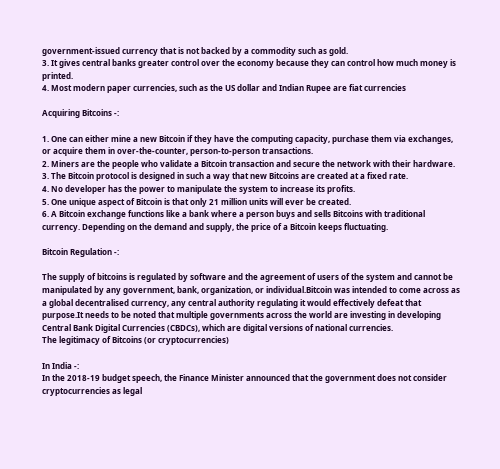government-issued currency that is not backed by a commodity such as gold.
3. It gives central banks greater control over the economy because they can control how much money is printed.
4. Most modern paper currencies, such as the US dollar and Indian Rupee are fiat currencies

Acquiring Bitcoins -:

1. One can either mine a new Bitcoin if they have the computing capacity, purchase them via exchanges, or acquire them in over-the-counter, person-to-person transactions.
2. Miners are the people who validate a Bitcoin transaction and secure the network with their hardware.
3. The Bitcoin protocol is designed in such a way that new Bitcoins are created at a fixed rate.
4. No developer has the power to manipulate the system to increase its profits.
5. One unique aspect of Bitcoin is that only 21 million units will ever be created.
6. A Bitcoin exchange functions like a bank where a person buys and sells Bitcoins with traditional currency. Depending on the demand and supply, the price of a Bitcoin keeps fluctuating.

Bitcoin Regulation -:

The supply of bitcoins is regulated by software and the agreement of users of the system and cannot be manipulated by any government, bank, organization, or individual.Bitcoin was intended to come across as a global decentralised currency, any central authority regulating it would effectively defeat that purpose.It needs to be noted that multiple governments across the world are investing in developing Central Bank Digital Currencies (CBDCs), which are digital versions of national currencies.
The legitimacy of Bitcoins (or cryptocurrencies)

In India -:
In the 2018-19 budget speech, the Finance Minister announced that the government does not consider cryptocurrencies as legal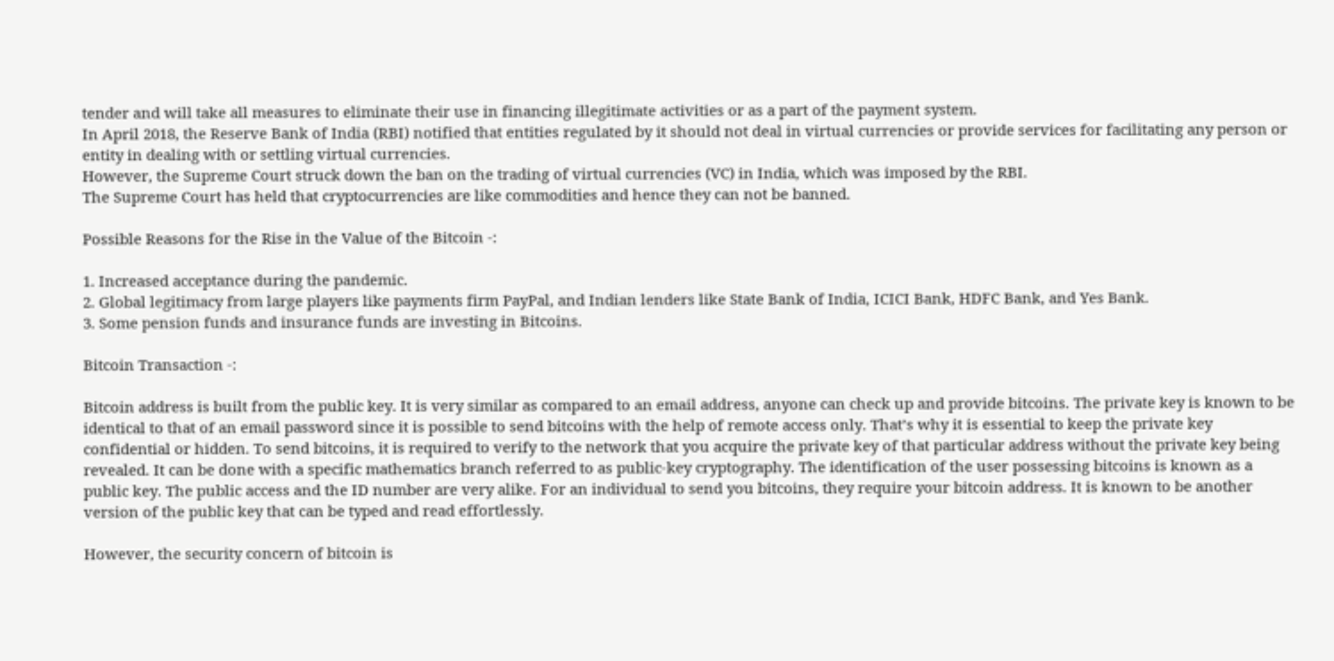tender and will take all measures to eliminate their use in financing illegitimate activities or as a part of the payment system.
In April 2018, the Reserve Bank of India (RBI) notified that entities regulated by it should not deal in virtual currencies or provide services for facilitating any person or entity in dealing with or settling virtual currencies.
However, the Supreme Court struck down the ban on the trading of virtual currencies (VC) in India, which was imposed by the RBI.
The Supreme Court has held that cryptocurrencies are like commodities and hence they can not be banned.

Possible Reasons for the Rise in the Value of the Bitcoin -:

1. Increased acceptance during the pandemic.
2. Global legitimacy from large players like payments firm PayPal, and Indian lenders like State Bank of India, ICICI Bank, HDFC Bank, and Yes Bank.
3. Some pension funds and insurance funds are investing in Bitcoins.

Bitcoin Transaction -:

Bitcoin address is built from the public key. It is very similar as compared to an email address, anyone can check up and provide bitcoins. The private key is known to be identical to that of an email password since it is possible to send bitcoins with the help of remote access only. That’s why it is essential to keep the private key confidential or hidden. To send bitcoins, it is required to verify to the network that you acquire the private key of that particular address without the private key being revealed. It can be done with a specific mathematics branch referred to as public-key cryptography. The identification of the user possessing bitcoins is known as a public key. The public access and the ID number are very alike. For an individual to send you bitcoins, they require your bitcoin address. It is known to be another version of the public key that can be typed and read effortlessly.

However, the security concern of bitcoin is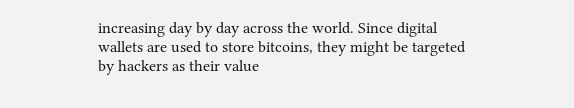increasing day by day across the world. Since digital wallets are used to store bitcoins, they might be targeted by hackers as their value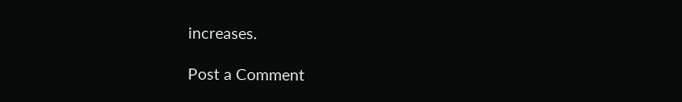increases.

Post a Comment